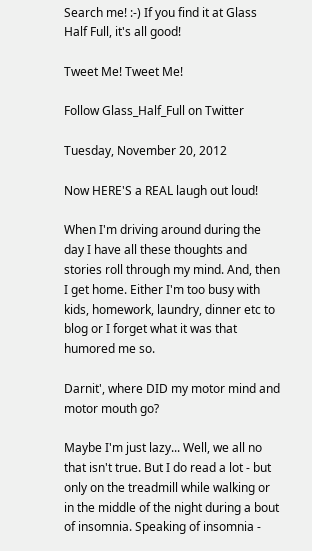Search me! :-) If you find it at Glass Half Full, it's all good!

Tweet Me! Tweet Me!

Follow Glass_Half_Full on Twitter

Tuesday, November 20, 2012

Now HERE'S a REAL laugh out loud!

When I'm driving around during the day I have all these thoughts and stories roll through my mind. And, then I get home. Either I'm too busy with kids, homework, laundry, dinner etc to blog or I forget what it was that humored me so.

Darnit', where DID my motor mind and motor mouth go?

Maybe I'm just lazy... Well, we all no that isn't true. But I do read a lot - but only on the treadmill while walking or in the middle of the night during a bout of insomnia. Speaking of insomnia -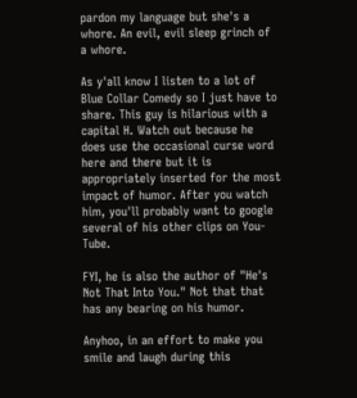pardon my language but she's a whore. An evil, evil sleep grinch of a whore.

As y'all know I listen to a lot of Blue Collar Comedy so I just have to share. This guy is hilarious with a capital H. Watch out because he does use the occasional curse word here and there but it is appropriately inserted for the most impact of humor. After you watch him, you'll probably want to google several of his other clips on You-Tube.

FYI, he is also the author of "He's Not That Into You." Not that that has any bearing on his humor.

Anyhoo, in an effort to make you smile and laugh during this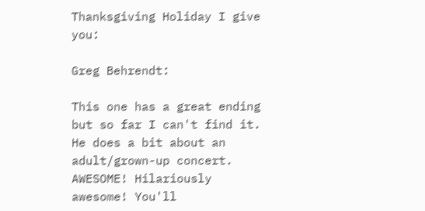Thanksgiving Holiday I give you:

Greg Behrendt:

This one has a great ending but so far I can't find it. He does a bit about an adult/grown-up concert. AWESOME! Hilariously awesome! You'll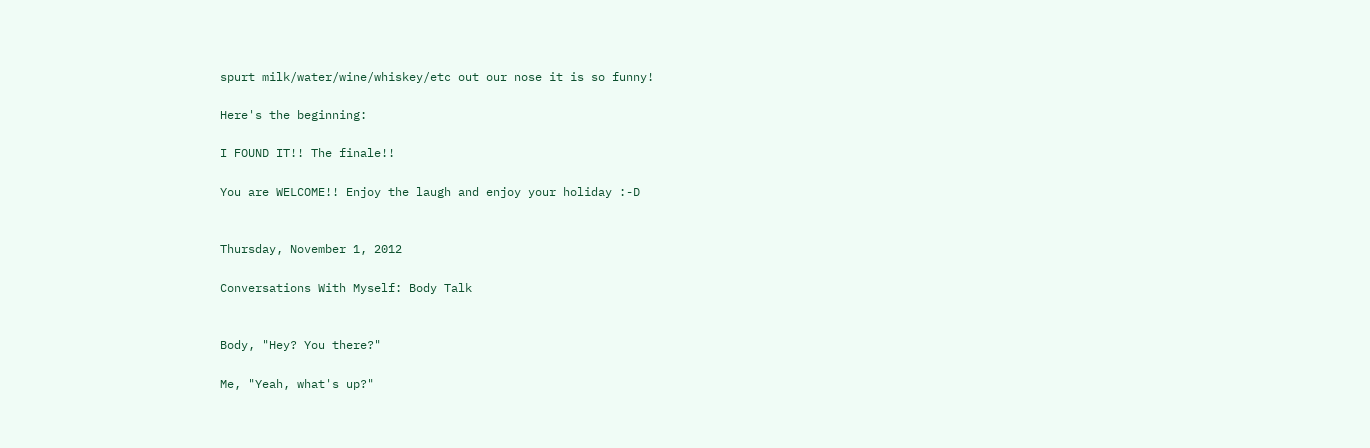spurt milk/water/wine/whiskey/etc out our nose it is so funny!

Here's the beginning:

I FOUND IT!! The finale!!

You are WELCOME!! Enjoy the laugh and enjoy your holiday :-D


Thursday, November 1, 2012

Conversations With Myself: Body Talk


Body, "Hey? You there?"

Me, "Yeah, what's up?"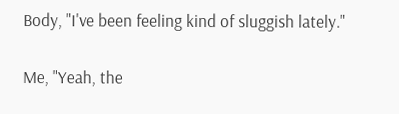Body, "I've been feeling kind of sluggish lately."

Me, "Yeah, the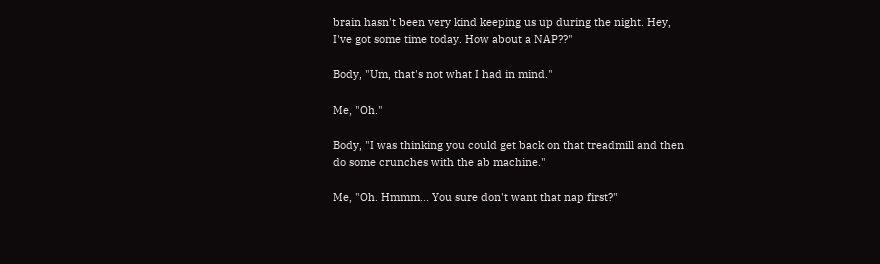brain hasn't been very kind keeping us up during the night. Hey, I've got some time today. How about a NAP??"

Body, "Um, that's not what I had in mind."

Me, "Oh."

Body, "I was thinking you could get back on that treadmill and then do some crunches with the ab machine."

Me, "Oh. Hmmm... You sure don't want that nap first?"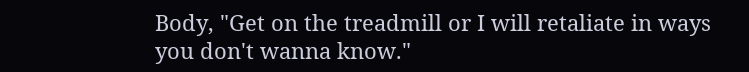Body, "Get on the treadmill or I will retaliate in ways you don't wanna know."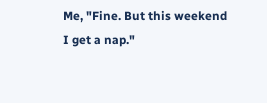Me, "Fine. But this weekend I get a nap."